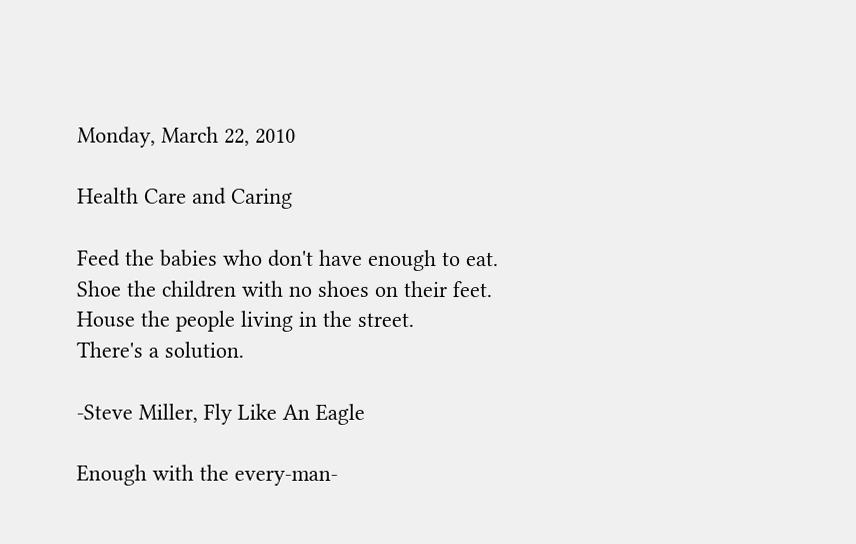Monday, March 22, 2010

Health Care and Caring

Feed the babies who don't have enough to eat.
Shoe the children with no shoes on their feet.
House the people living in the street.
There's a solution.

-Steve Miller, Fly Like An Eagle

Enough with the every-man-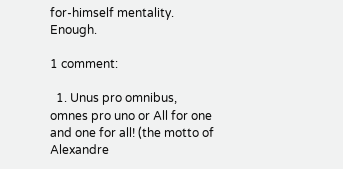for-himself mentality. Enough.

1 comment:

  1. Unus pro omnibus, omnes pro uno or All for one and one for all! (the motto of Alexandre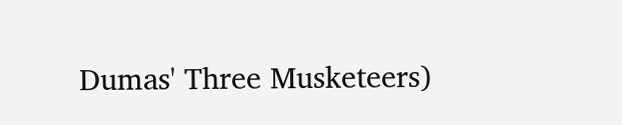Dumas' Three Musketeers)